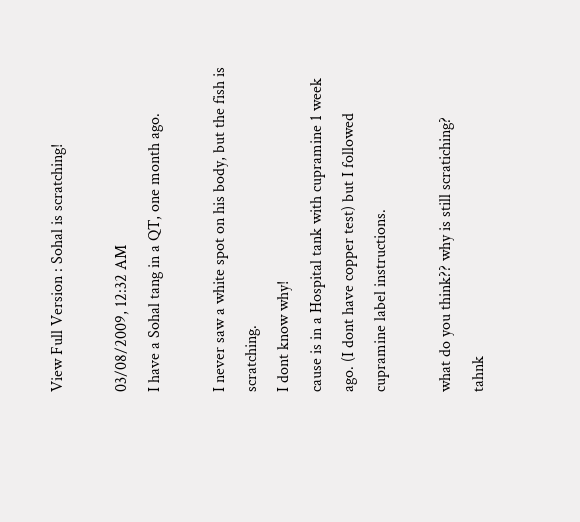View Full Version : Sohal is scratching!

03/08/2009, 12:32 AM
I have a Sohal tang in a QT, one month ago.

I never saw a white spot on his body, but the fish is scratching.
I dont know why!
cause is in a Hospital tank with cupramine 1 week ago. (I dont have copper test) but I followed cupramine label instructions.

what do you think?? why is still scratiching?
tahnk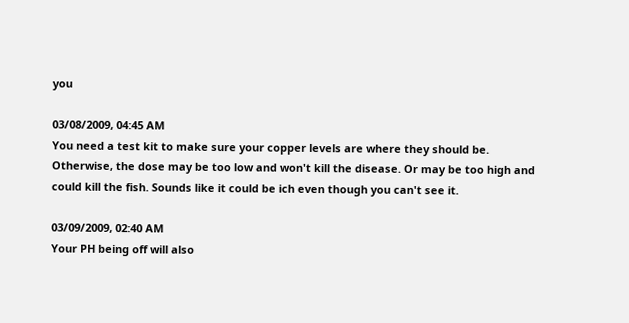you

03/08/2009, 04:45 AM
You need a test kit to make sure your copper levels are where they should be. Otherwise, the dose may be too low and won't kill the disease. Or may be too high and could kill the fish. Sounds like it could be ich even though you can't see it.

03/09/2009, 02:40 AM
Your PH being off will also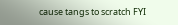cause tangs to scratch FYI